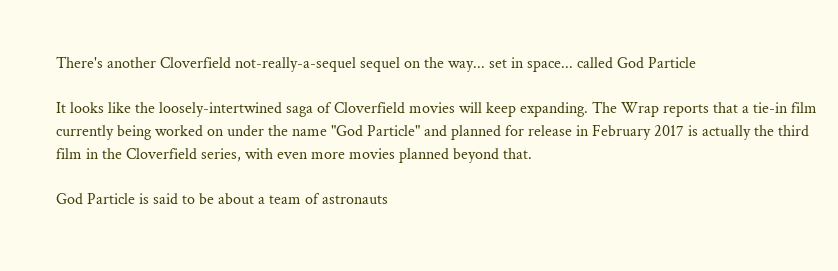There's another Cloverfield not-really-a-sequel sequel on the way... set in space... called God Particle

It looks like the loosely-intertwined saga of Cloverfield movies will keep expanding. The Wrap reports that a tie-in film currently being worked on under the name "God Particle" and planned for release in February 2017 is actually the third film in the Cloverfield series, with even more movies planned beyond that.

God Particle is said to be about a team of astronauts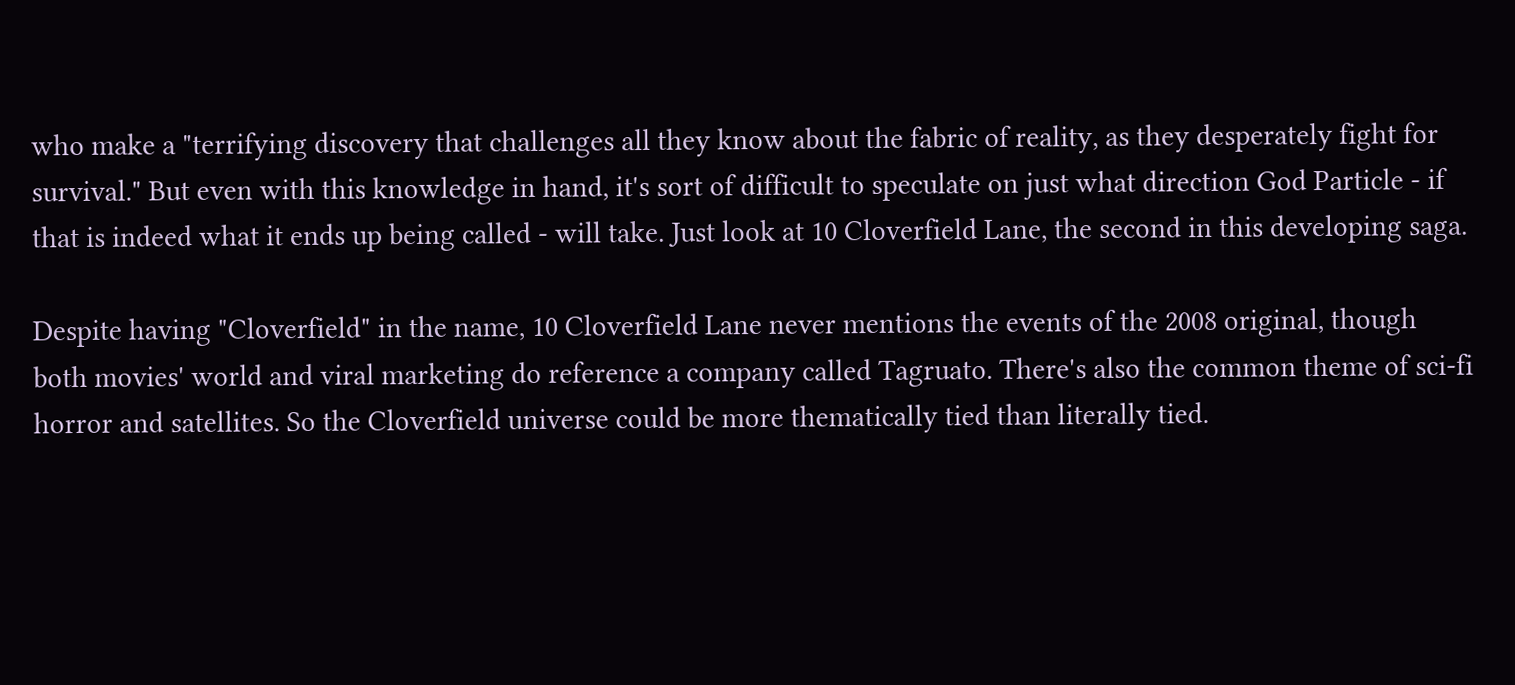who make a "terrifying discovery that challenges all they know about the fabric of reality, as they desperately fight for survival." But even with this knowledge in hand, it's sort of difficult to speculate on just what direction God Particle - if that is indeed what it ends up being called - will take. Just look at 10 Cloverfield Lane, the second in this developing saga.

Despite having "Cloverfield" in the name, 10 Cloverfield Lane never mentions the events of the 2008 original, though both movies' world and viral marketing do reference a company called Tagruato. There's also the common theme of sci-fi horror and satellites. So the Cloverfield universe could be more thematically tied than literally tied.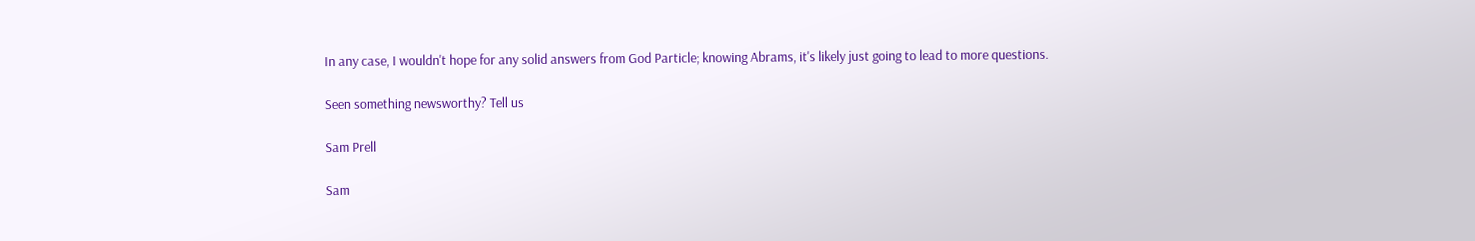In any case, I wouldn't hope for any solid answers from God Particle; knowing Abrams, it's likely just going to lead to more questions.

Seen something newsworthy? Tell us

Sam Prell

Sam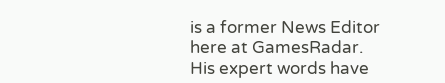is a former News Editor here at GamesRadar. His expert words have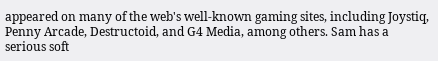appeared on many of the web's well-known gaming sites, including Joystiq, Penny Arcade, Destructoid, and G4 Media, among others. Sam has a serious soft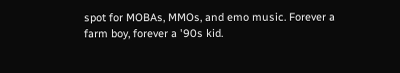spot for MOBAs, MMOs, and emo music. Forever a farm boy, forever a '90s kid.